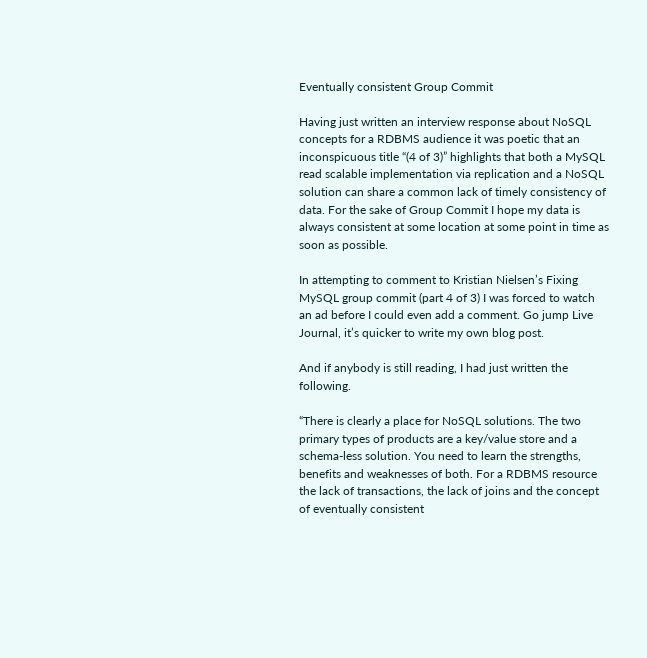Eventually consistent Group Commit

Having just written an interview response about NoSQL concepts for a RDBMS audience it was poetic that an inconspicuous title “(4 of 3)” highlights that both a MySQL read scalable implementation via replication and a NoSQL solution can share a common lack of timely consistency of data. For the sake of Group Commit I hope my data is always consistent at some location at some point in time as soon as possible.

In attempting to comment to Kristian Nielsen’s Fixing MySQL group commit (part 4 of 3) I was forced to watch an ad before I could even add a comment. Go jump Live Journal, it’s quicker to write my own blog post.

And if anybody is still reading, I had just written the following.

“There is clearly a place for NoSQL solutions. The two primary types of products are a key/value store and a schema-less solution. You need to learn the strengths, benefits and weaknesses of both. For a RDBMS resource the lack of transactions, the lack of joins and the concept of eventually consistent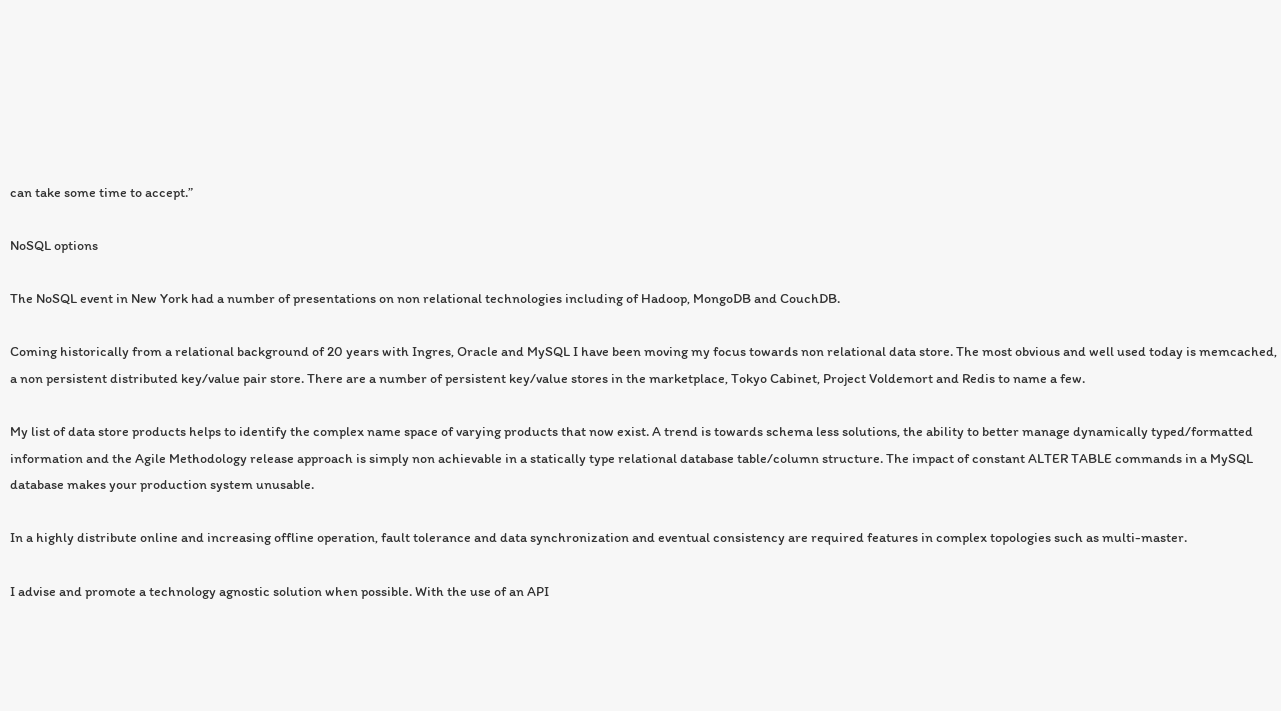can take some time to accept.”

NoSQL options

The NoSQL event in New York had a number of presentations on non relational technologies including of Hadoop, MongoDB and CouchDB.

Coming historically from a relational background of 20 years with Ingres, Oracle and MySQL I have been moving my focus towards non relational data store. The most obvious and well used today is memcached, a non persistent distributed key/value pair store. There are a number of persistent key/value stores in the marketplace, Tokyo Cabinet, Project Voldemort and Redis to name a few.

My list of data store products helps to identify the complex name space of varying products that now exist. A trend is towards schema less solutions, the ability to better manage dynamically typed/formatted information and the Agile Methodology release approach is simply non achievable in a statically type relational database table/column structure. The impact of constant ALTER TABLE commands in a MySQL database makes your production system unusable.

In a highly distribute online and increasing offline operation, fault tolerance and data synchronization and eventual consistency are required features in complex topologies such as multi-master.

I advise and promote a technology agnostic solution when possible. With the use of an API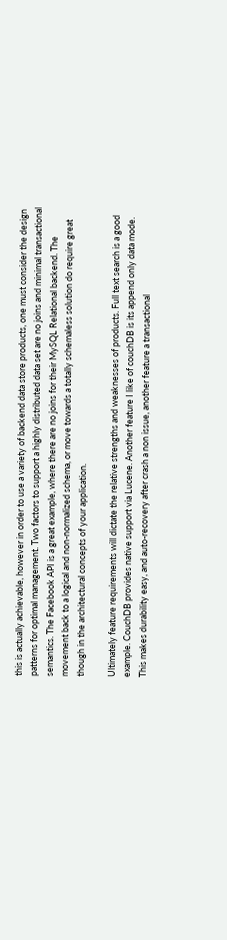this is actually achievable, however in order to use a variety of backend data store products, one must consider the design patterns for optimal management. Two factors to support a highly distributed data set are no joins and minimal transactional semantics. The Facebook API is a great example, where there are no joins for their MySQL Relational backend. The movement back to a logical and non-normalized schema, or move towards a totally schemaless solution do require great though in the architectural concepts of your application.

Ultimately feature requirements will dictate the relative strengths and weaknesses of products. Full text search is a good example. CouchDB provides native support via Lucene. Another feature I like of couchDB is its append only data mode. This makes durability easy, and auto-recovery after crash a non issue, another feature a transactional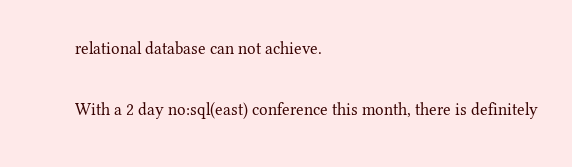relational database can not achieve.

With a 2 day no:sql(east) conference this month, there is definitely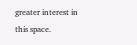greater interest in this space.